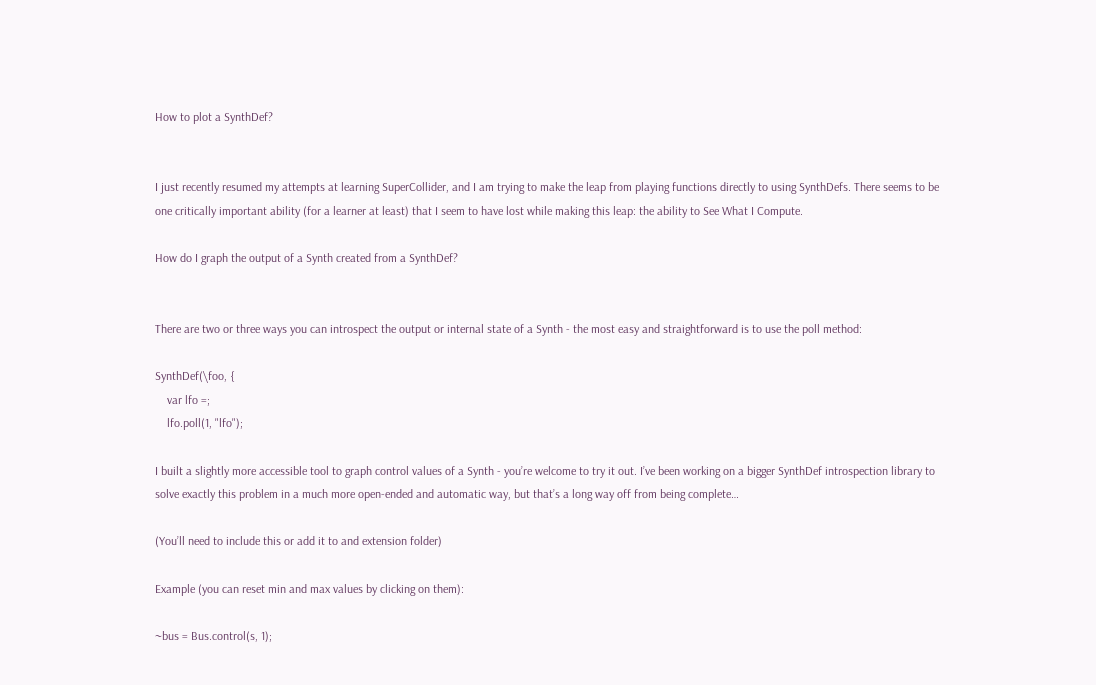How to plot a SynthDef?


I just recently resumed my attempts at learning SuperCollider, and I am trying to make the leap from playing functions directly to using SynthDefs. There seems to be one critically important ability (for a learner at least) that I seem to have lost while making this leap: the ability to See What I Compute.

How do I graph the output of a Synth created from a SynthDef?


There are two or three ways you can introspect the output or internal state of a Synth - the most easy and straightforward is to use the poll method:

SynthDef(\foo, {
    var lfo =;
    lfo.poll(1, "lfo");

I built a slightly more accessible tool to graph control values of a Synth - you’re welcome to try it out. I’ve been working on a bigger SynthDef introspection library to solve exactly this problem in a much more open-ended and automatic way, but that’s a long way off from being complete…

(You’ll need to include this or add it to and extension folder)

Example (you can reset min and max values by clicking on them):

~bus = Bus.control(s, 1);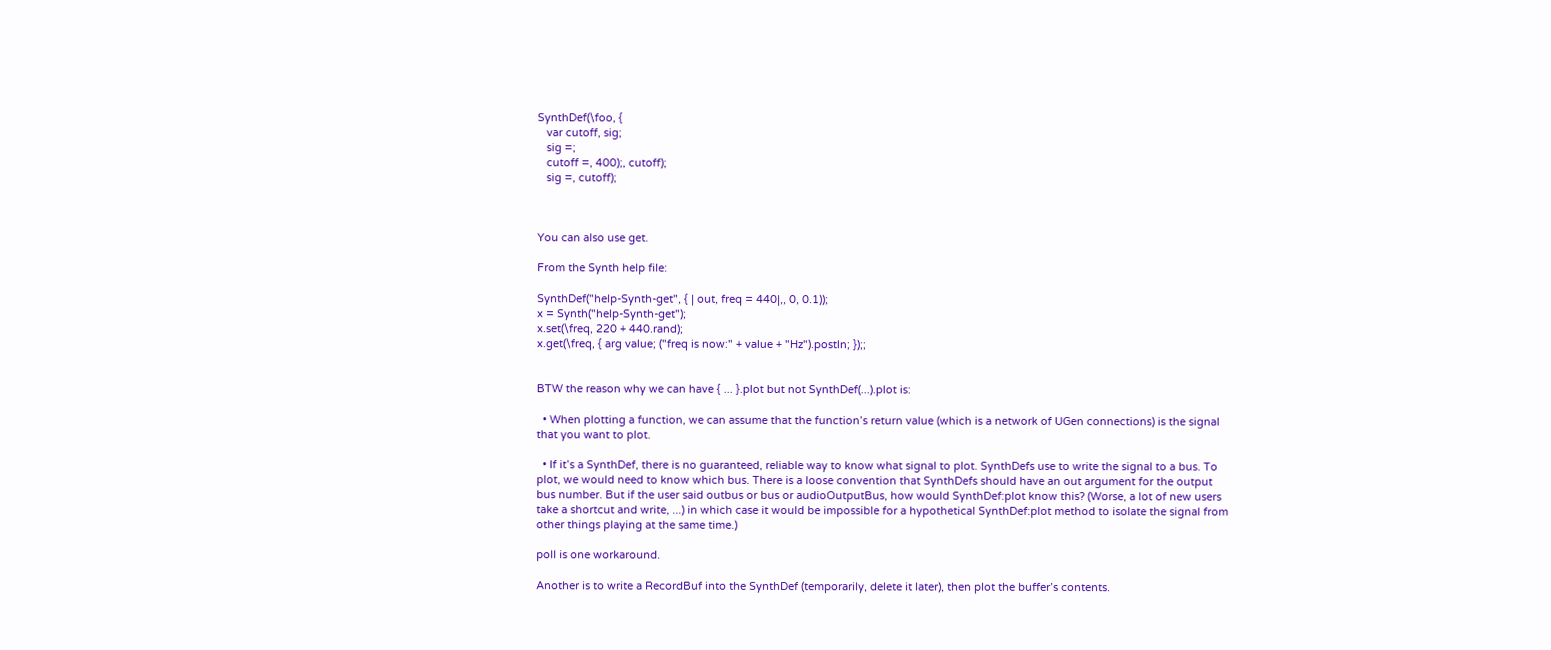SynthDef(\foo, {
   var cutoff, sig;
   sig =;
   cutoff =, 400);, cutoff);
   sig =, cutoff);



You can also use get.

From the Synth help file:

SynthDef("help-Synth-get", { | out, freq = 440|,, 0, 0.1));
x = Synth("help-Synth-get");
x.set(\freq, 220 + 440.rand);
x.get(\freq, { arg value; ("freq is now:" + value + "Hz").postln; });;


BTW the reason why we can have { ... }.plot but not SynthDef(...).plot is:

  • When plotting a function, we can assume that the function’s return value (which is a network of UGen connections) is the signal that you want to plot.

  • If it’s a SynthDef, there is no guaranteed, reliable way to know what signal to plot. SynthDefs use to write the signal to a bus. To plot, we would need to know which bus. There is a loose convention that SynthDefs should have an out argument for the output bus number. But if the user said outbus or bus or audioOutputBus, how would SynthDef:plot know this? (Worse, a lot of new users take a shortcut and write, ...) in which case it would be impossible for a hypothetical SynthDef:plot method to isolate the signal from other things playing at the same time.)

poll is one workaround.

Another is to write a RecordBuf into the SynthDef (temporarily, delete it later), then plot the buffer’s contents.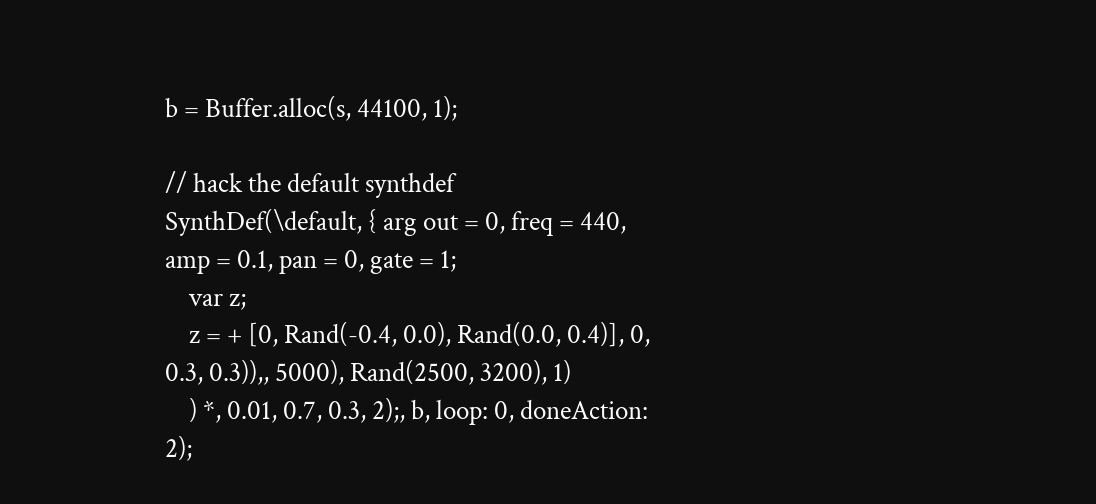b = Buffer.alloc(s, 44100, 1);

// hack the default synthdef
SynthDef(\default, { arg out = 0, freq = 440, amp = 0.1, pan = 0, gate = 1;
    var z;
    z = + [0, Rand(-0.4, 0.0), Rand(0.0, 0.4)], 0, 0.3, 0.3)),, 5000), Rand(2500, 3200), 1)
    ) *, 0.01, 0.7, 0.3, 2);, b, loop: 0, doneAction: 2);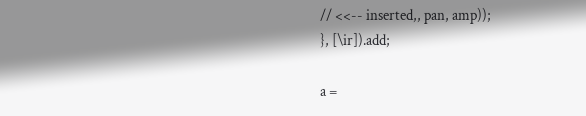// <<-- inserted,, pan, amp));
}, [\ir]).add;

a =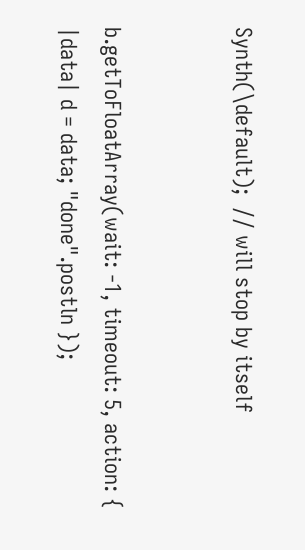Synth(\default);  // will stop by itself


b.getToFloatArray(wait: -1, timeout: 5, action: { |data| d = data; "done".postln });